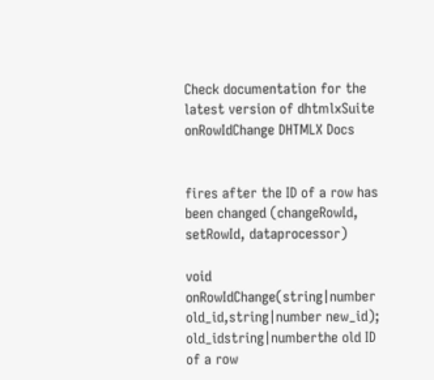Check documentation for the latest version of dhtmlxSuite onRowIdChange DHTMLX Docs


fires after the ID of a row has been changed (changeRowId, setRowId, dataprocessor)

void onRowIdChange(string|number old_id,string|number new_id);
old_idstring|numberthe old ID of a row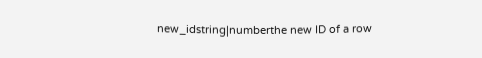new_idstring|numberthe new ID of a row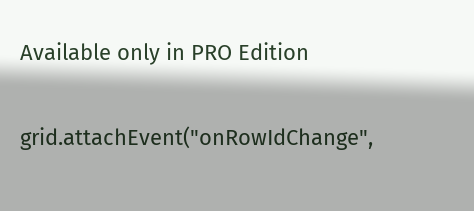Available only in PRO Edition


grid.attachEvent("onRowIdChange",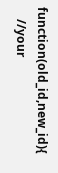function(old_id,new_id){
    //your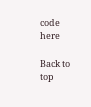code here

Back to top